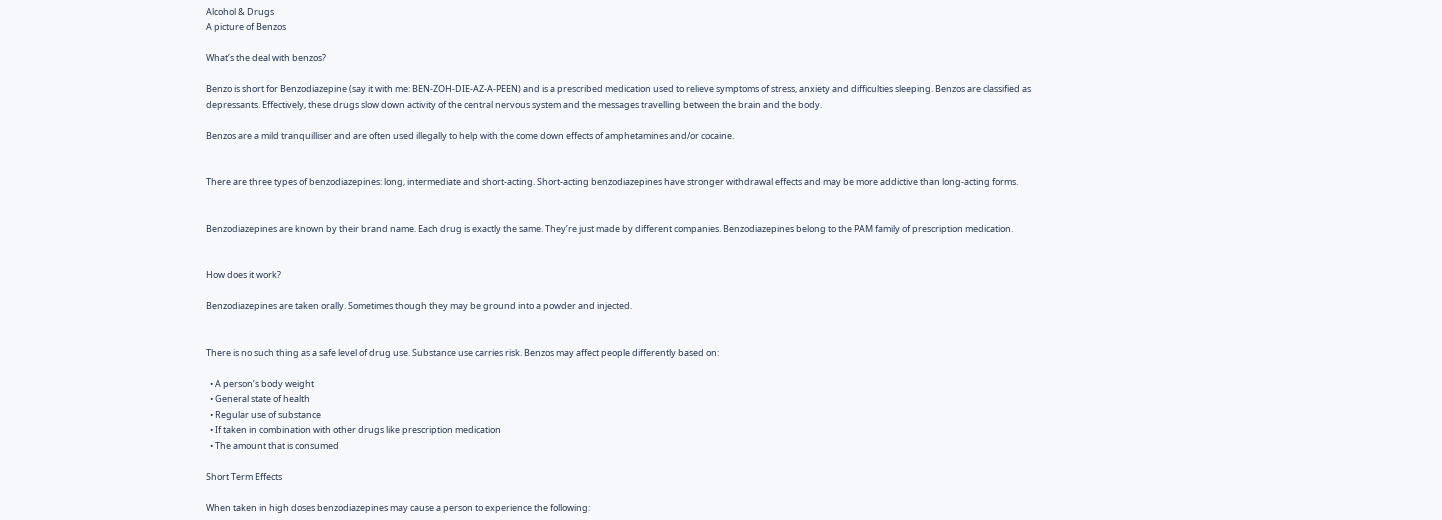Alcohol & Drugs
A picture of Benzos

What’s the deal with benzos?

Benzo is short for Benzodiazepine (say it with me: BEN-ZOH-DIE-AZ-A-PEEN) and is a prescribed medication used to relieve symptoms of stress, anxiety and difficulties sleeping. Benzos are classified as depressants. Effectively, these drugs slow down activity of the central nervous system and the messages travelling between the brain and the body.

Benzos are a mild tranquilliser and are often used illegally to help with the come down effects of amphetamines and/or cocaine.


There are three types of benzodiazepines: long, intermediate and short-acting. Short-acting benzodiazepines have stronger withdrawal effects and may be more addictive than long-acting forms.


Benzodiazepines are known by their brand name. Each drug is exactly the same. They’re just made by different companies. Benzodiazepines belong to the PAM family of prescription medication.


How does it work?

Benzodiazepines are taken orally. Sometimes though they may be ground into a powder and injected.


There is no such thing as a safe level of drug use. Substance use carries risk. Benzos may affect people differently based on:

  • A person’s body weight
  • General state of health
  • Regular use of substance
  • If taken in combination with other drugs like prescription medication
  • The amount that is consumed

Short Term Effects

When taken in high doses benzodiazepines may cause a person to experience the following: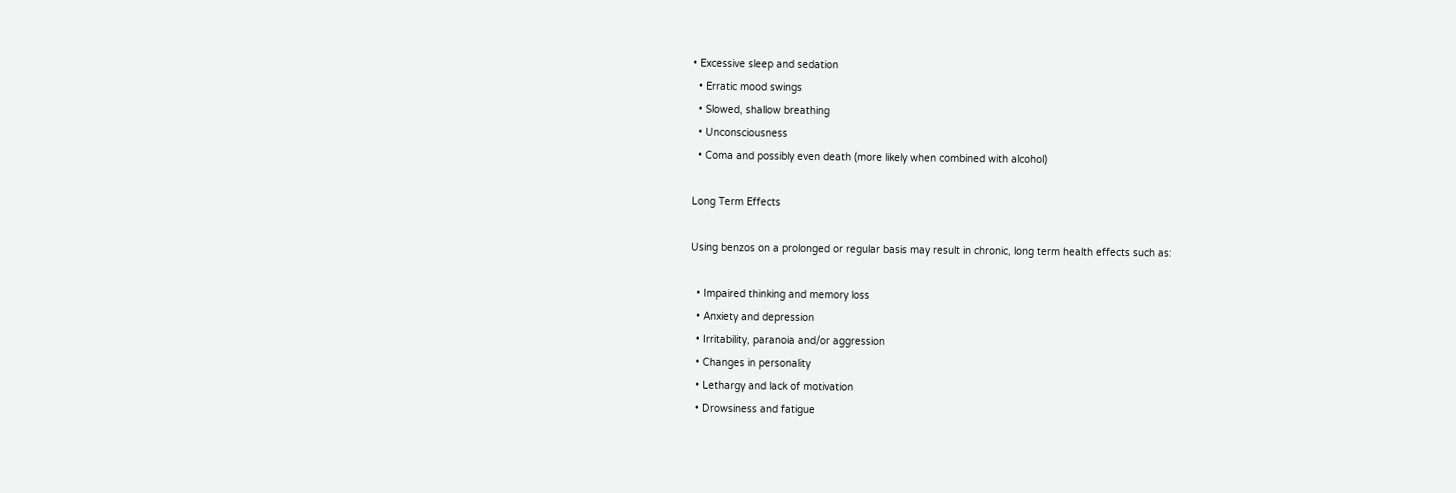• Excessive sleep and sedation
  • Erratic mood swings
  • Slowed, shallow breathing
  • Unconsciousness
  • Coma and possibly even death (more likely when combined with alcohol)

Long Term Effects

Using benzos on a prolonged or regular basis may result in chronic, long term health effects such as:

  • Impaired thinking and memory loss
  • Anxiety and depression
  • Irritability, paranoia and/or aggression
  • Changes in personality
  • Lethargy and lack of motivation
  • Drowsiness and fatigue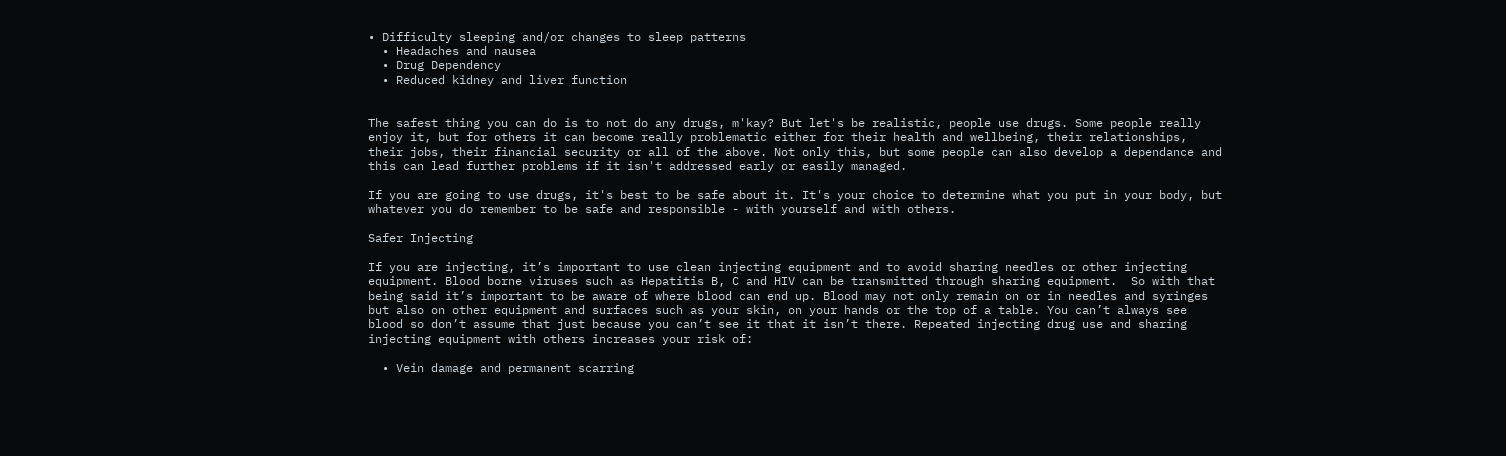• Difficulty sleeping and/or changes to sleep patterns
  • Headaches and nausea
  • Drug Dependency
  • Reduced kidney and liver function


The safest thing you can do is to not do any drugs, m'kay? But let's be realistic, people use drugs. Some people really enjoy it, but for others it can become really problematic either for their health and wellbeing, their relationships, their jobs, their financial security or all of the above. Not only this, but some people can also develop a dependance and this can lead further problems if it isn't addressed early or easily managed.

If you are going to use drugs, it's best to be safe about it. It's your choice to determine what you put in your body, but whatever you do remember to be safe and responsible - with yourself and with others.

Safer Injecting

If you are injecting, it’s important to use clean injecting equipment and to avoid sharing needles or other injecting equipment. Blood borne viruses such as Hepatitis B, C and HIV can be transmitted through sharing equipment.  So with that being said it’s important to be aware of where blood can end up. Blood may not only remain on or in needles and syringes but also on other equipment and surfaces such as your skin, on your hands or the top of a table. You can’t always see blood so don’t assume that just because you can’t see it that it isn’t there. Repeated injecting drug use and sharing injecting equipment with others increases your risk of:

  • Vein damage and permanent scarring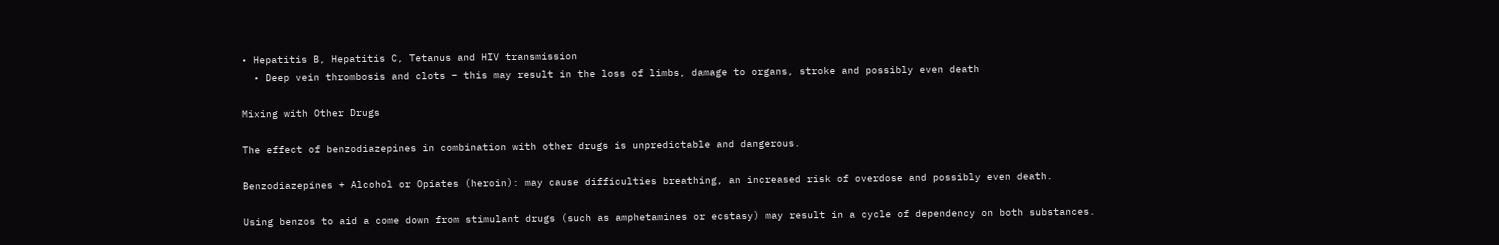• Hepatitis B, Hepatitis C, Tetanus and HIV transmission
  • Deep vein thrombosis and clots – this may result in the loss of limbs, damage to organs, stroke and possibly even death

Mixing with Other Drugs

The effect of benzodiazepines in combination with other drugs is unpredictable and dangerous.

Benzodiazepines + Alcohol or Opiates (heroin): may cause difficulties breathing, an increased risk of overdose and possibly even death.

Using benzos to aid a come down from stimulant drugs (such as amphetamines or ecstasy) may result in a cycle of dependency on both substances.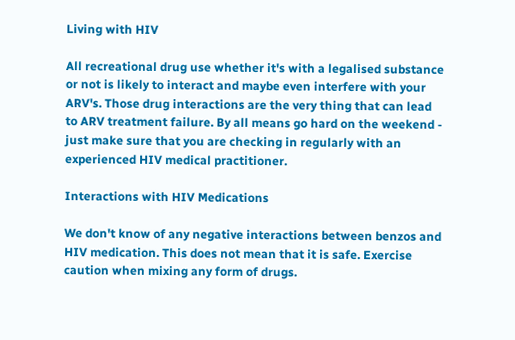Living with HIV

All recreational drug use whether it's with a legalised substance or not is likely to interact and maybe even interfere with your ARV's. Those drug interactions are the very thing that can lead to ARV treatment failure. By all means go hard on the weekend - just make sure that you are checking in regularly with an experienced HIV medical practitioner.

Interactions with HIV Medications

We don't know of any negative interactions between benzos and HIV medication. This does not mean that it is safe. Exercise caution when mixing any form of drugs.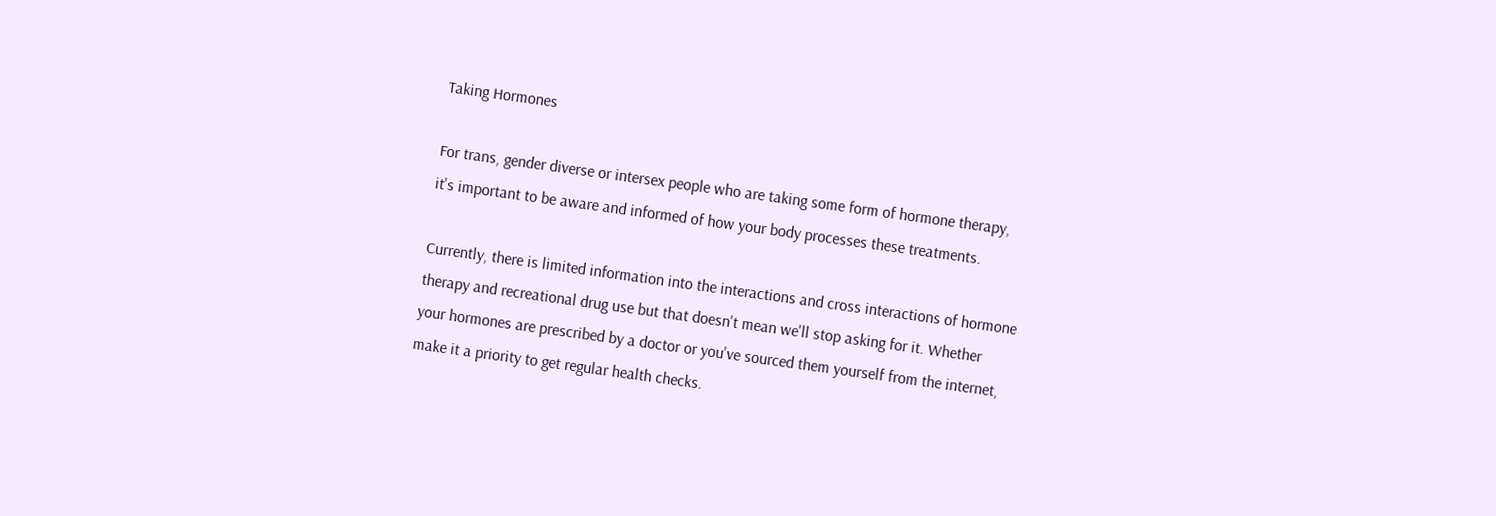Taking Hormones

For trans, gender diverse or intersex people who are taking some form of hormone therapy, it's important to be aware and informed of how your body processes these treatments.

Currently, there is limited information into the interactions and cross interactions of hormone therapy and recreational drug use but that doesn't mean we'll stop asking for it. Whether your hormones are prescribed by a doctor or you've sourced them yourself from the internet, make it a priority to get regular health checks.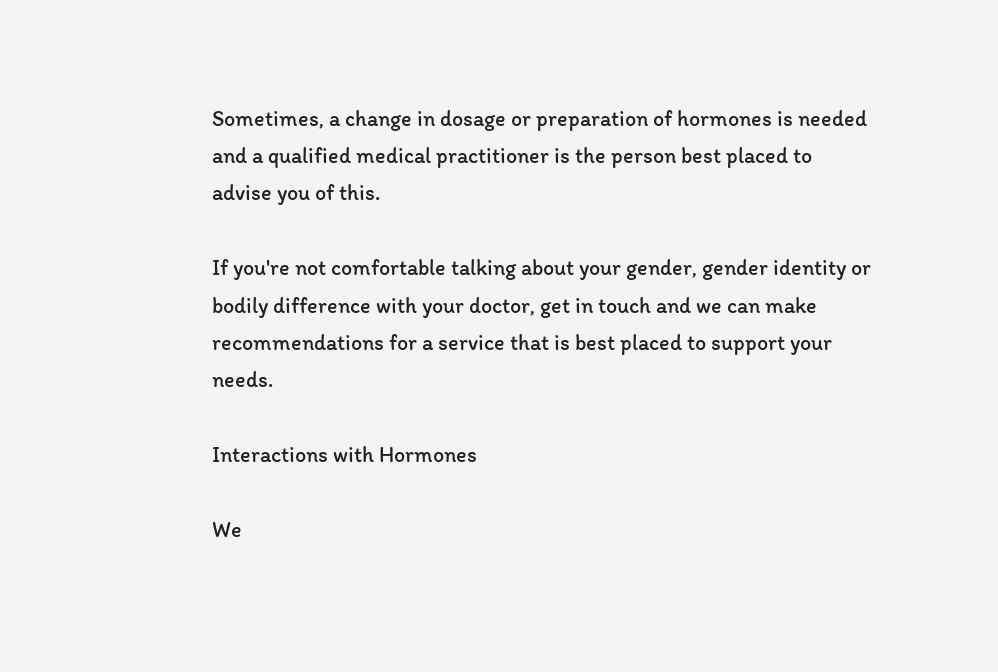Sometimes, a change in dosage or preparation of hormones is needed and a qualified medical practitioner is the person best placed to advise you of this.

If you're not comfortable talking about your gender, gender identity or bodily difference with your doctor, get in touch and we can make recommendations for a service that is best placed to support your needs.

Interactions with Hormones

We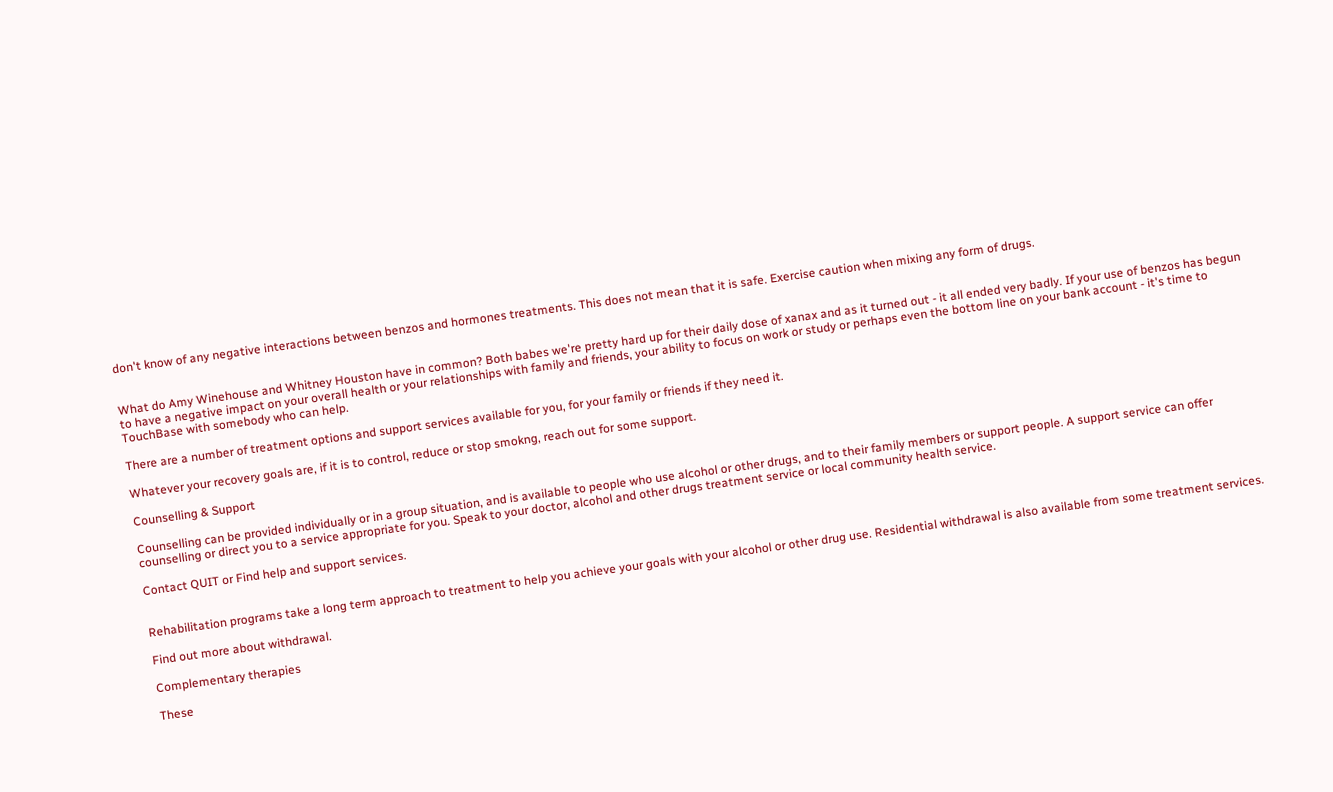don't know of any negative interactions between benzos and hormones treatments. This does not mean that it is safe. Exercise caution when mixing any form of drugs.


What do Amy Winehouse and Whitney Houston have in common? Both babes we're pretty hard up for their daily dose of xanax and as it turned out - it all ended very badly. If your use of benzos has begun to have a negative impact on your overall health or your relationships with family and friends, your ability to focus on work or study or perhaps even the bottom line on your bank account - it's time to TouchBase with somebody who can help.

There are a number of treatment options and support services available for you, for your family or friends if they need it.

Whatever your recovery goals are, if it is to control, reduce or stop smokng, reach out for some support.

Counselling & Support

Counselling can be provided individually or in a group situation, and is available to people who use alcohol or other drugs, and to their family members or support people. A support service can offer counselling or direct you to a service appropriate for you. Speak to your doctor, alcohol and other drugs treatment service or local community health service.

Contact QUIT or Find help and support services.


Rehabilitation programs take a long term approach to treatment to help you achieve your goals with your alcohol or other drug use. Residential withdrawal is also available from some treatment services.

Find out more about withdrawal.

Complementary therapies

These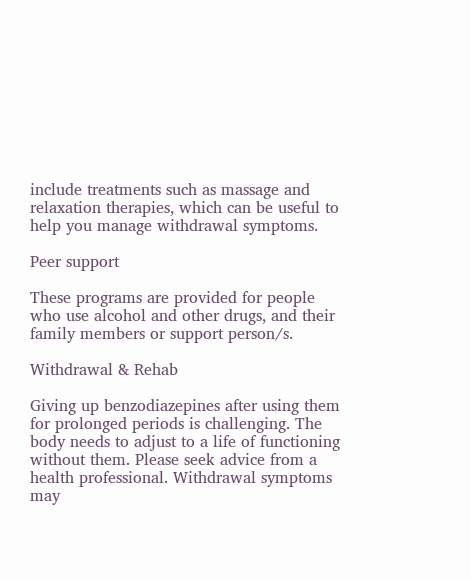include treatments such as massage and relaxation therapies, which can be useful to help you manage withdrawal symptoms.

Peer support

These programs are provided for people who use alcohol and other drugs, and their family members or support person/s.

Withdrawal & Rehab

Giving up benzodiazepines after using them for prolonged periods is challenging. The body needs to adjust to a life of functioning without them. Please seek advice from a health professional. Withdrawal symptoms may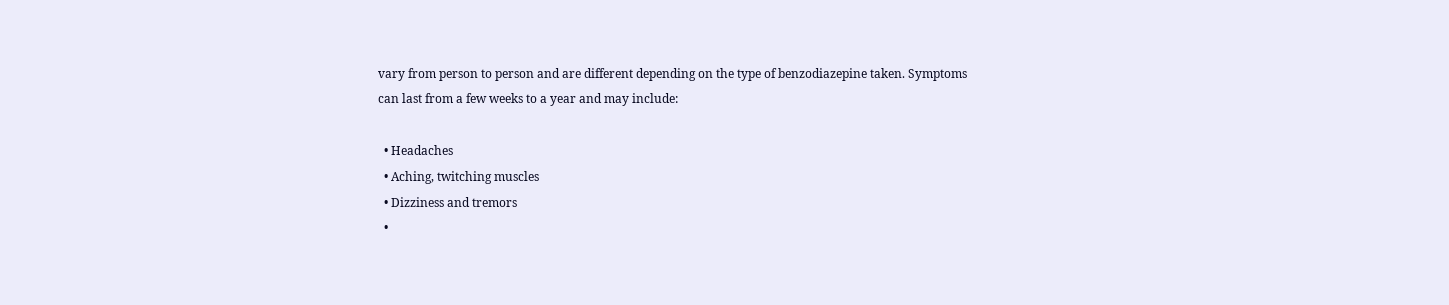vary from person to person and are different depending on the type of benzodiazepine taken. Symptoms can last from a few weeks to a year and may include:

  • Headaches
  • Aching, twitching muscles
  • Dizziness and tremors
  •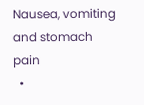Nausea, vomiting and stomach pain
  •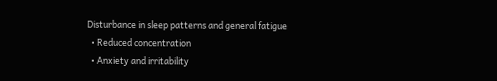Disturbance in sleep patterns and general fatigue
  • Reduced concentration
  • Anxiety and irritability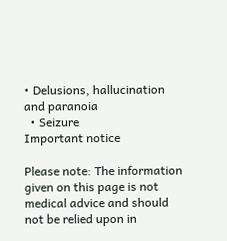• Delusions, hallucination and paranoia
  • Seizure
Important notice

Please note: The information given on this page is not medical advice and should not be relied upon in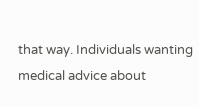that way. Individuals wanting medical advice about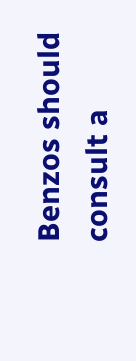Benzos should consult a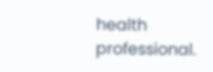health professional.